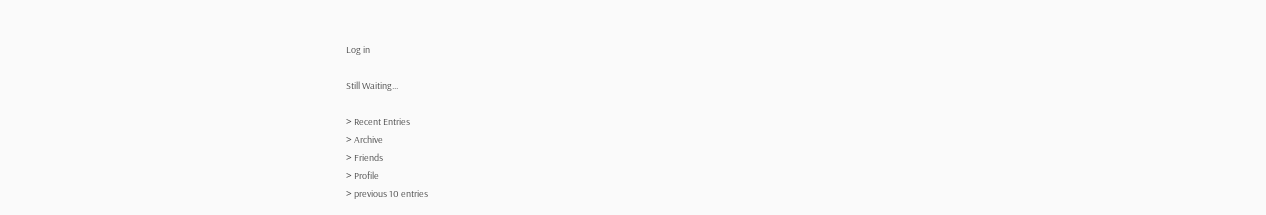Log in

Still Waiting...

> Recent Entries
> Archive
> Friends
> Profile
> previous 10 entries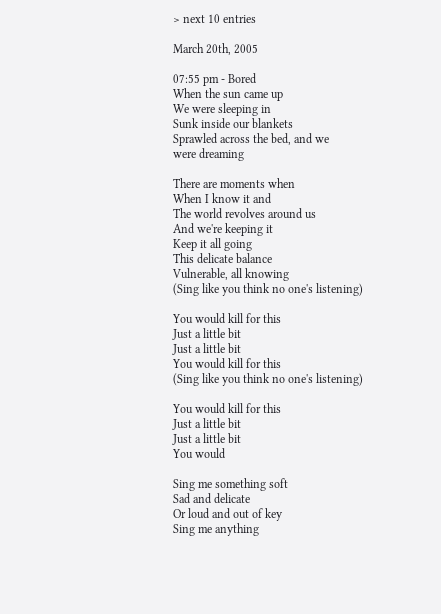> next 10 entries

March 20th, 2005

07:55 pm - Bored
When the sun came up
We were sleeping in
Sunk inside our blankets
Sprawled across the bed, and we
were dreaming

There are moments when
When I know it and
The world revolves around us
And we're keeping it
Keep it all going
This delicate balance
Vulnerable, all knowing
(Sing like you think no one's listening)

You would kill for this
Just a little bit
Just a little bit
You would kill for this
(Sing like you think no one's listening)

You would kill for this
Just a little bit
Just a little bit
You would

Sing me something soft
Sad and delicate
Or loud and out of key
Sing me anything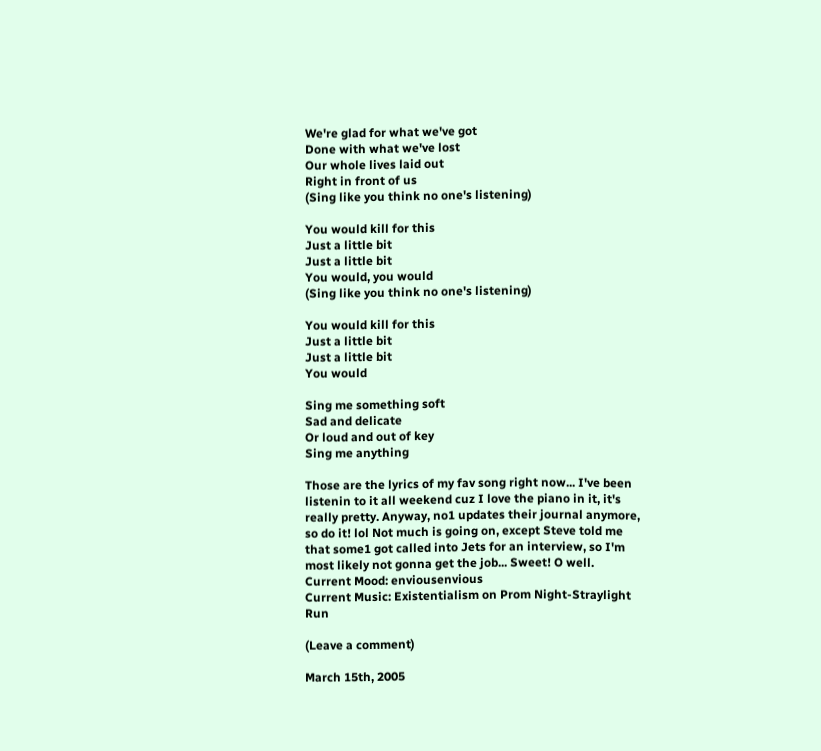We're glad for what we've got
Done with what we've lost
Our whole lives laid out
Right in front of us
(Sing like you think no one's listening)

You would kill for this
Just a little bit
Just a little bit
You would, you would
(Sing like you think no one's listening)

You would kill for this
Just a little bit
Just a little bit
You would

Sing me something soft
Sad and delicate
Or loud and out of key
Sing me anything

Those are the lyrics of my fav song right now... I've been listenin to it all weekend cuz I love the piano in it, it's really pretty. Anyway, no1 updates their journal anymore, so do it! lol Not much is going on, except Steve told me that some1 got called into Jets for an interview, so I'm most likely not gonna get the job... Sweet! O well.
Current Mood: enviousenvious
Current Music: Existentialism on Prom Night-Straylight Run

(Leave a comment)

March 15th, 2005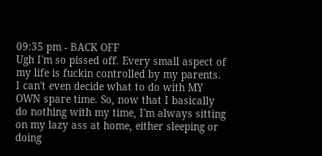09:35 pm - BACK OFF
Ugh I'm so pissed off. Every small aspect of my life is fuckin controlled by my parents. I can't even decide what to do with MY OWN spare time. So, now that I basically do nothing with my time, I'm always sitting on my lazy ass at home, either sleeping or doing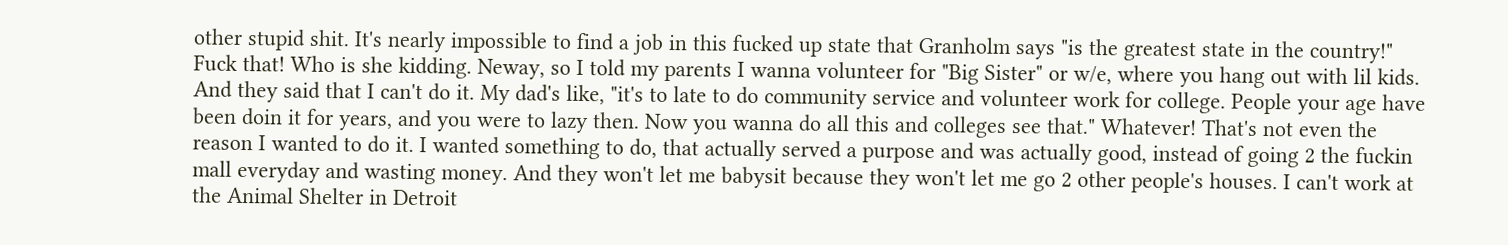other stupid shit. It's nearly impossible to find a job in this fucked up state that Granholm says "is the greatest state in the country!" Fuck that! Who is she kidding. Neway, so I told my parents I wanna volunteer for "Big Sister" or w/e, where you hang out with lil kids. And they said that I can't do it. My dad's like, "it's to late to do community service and volunteer work for college. People your age have been doin it for years, and you were to lazy then. Now you wanna do all this and colleges see that." Whatever! That's not even the reason I wanted to do it. I wanted something to do, that actually served a purpose and was actually good, instead of going 2 the fuckin mall everyday and wasting money. And they won't let me babysit because they won't let me go 2 other people's houses. I can't work at the Animal Shelter in Detroit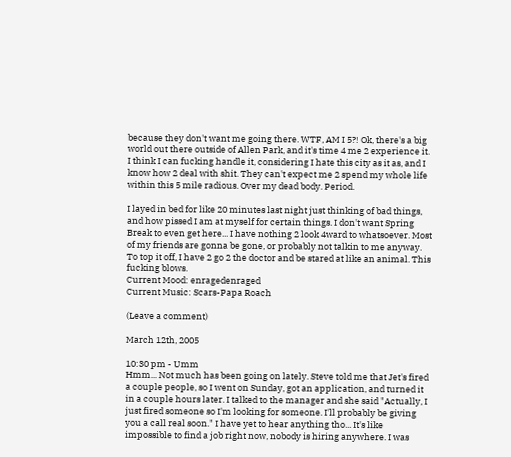because they don't want me going there. WTF, AM I 5?! Ok, there's a big world out there outside of Allen Park, and it's time 4 me 2 experience it. I think I can fucking handle it, considering I hate this city as it as, and I know how 2 deal with shit. They can't expect me 2 spend my whole life within this 5 mile radious. Over my dead body. Period.

I layed in bed for like 20 minutes last night just thinking of bad things, and how pissed I am at myself for certain things. I don't want Spring Break to even get here... I have nothing 2 look 4ward to whatsoever. Most of my friends are gonna be gone, or probably not talkin to me anyway. To top it off, I have 2 go 2 the doctor and be stared at like an animal. This fucking blows.
Current Mood: enragedenraged
Current Music: Scars-Papa Roach

(Leave a comment)

March 12th, 2005

10:30 pm - Umm
Hmm... Not much has been going on lately. Steve told me that Jet's fired a couple people, so I went on Sunday, got an application, and turned it in a couple hours later. I talked to the manager and she said "Actually, I just fired someone so I'm looking for someone. I'll probably be giving you a call real soon." I have yet to hear anything tho... It's like impossible to find a job right now, nobody is hiring anywhere. I was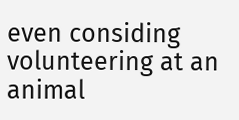even considing volunteering at an animal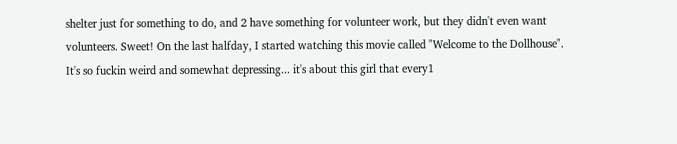shelter just for something to do, and 2 have something for volunteer work, but they didn't even want volunteers. Sweet! On the last halfday, I started watching this movie called "Welcome to the Dollhouse". It's so fuckin weird and somewhat depressing... it's about this girl that every1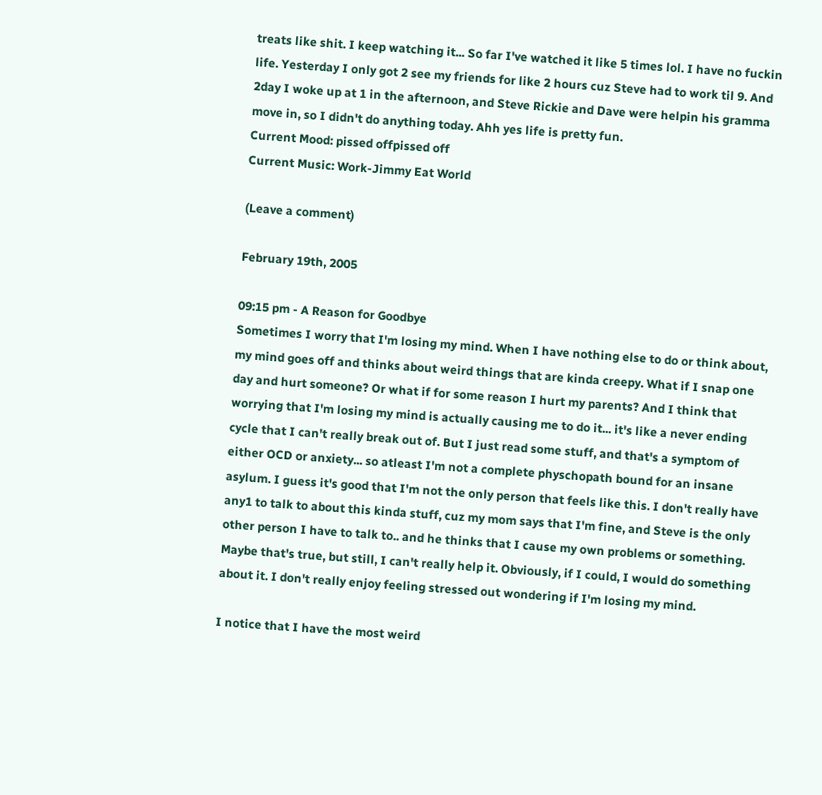treats like shit. I keep watching it... So far I've watched it like 5 times lol. I have no fuckin life. Yesterday I only got 2 see my friends for like 2 hours cuz Steve had to work til 9. And 2day I woke up at 1 in the afternoon, and Steve Rickie and Dave were helpin his gramma move in, so I didn't do anything today. Ahh yes life is pretty fun.
Current Mood: pissed offpissed off
Current Music: Work-Jimmy Eat World

(Leave a comment)

February 19th, 2005

09:15 pm - A Reason for Goodbye
Sometimes I worry that I'm losing my mind. When I have nothing else to do or think about, my mind goes off and thinks about weird things that are kinda creepy. What if I snap one day and hurt someone? Or what if for some reason I hurt my parents? And I think that worrying that I'm losing my mind is actually causing me to do it... it's like a never ending cycle that I can't really break out of. But I just read some stuff, and that's a symptom of either OCD or anxiety... so atleast I'm not a complete physchopath bound for an insane asylum. I guess it's good that I'm not the only person that feels like this. I don't really have any1 to talk to about this kinda stuff, cuz my mom says that I'm fine, and Steve is the only other person I have to talk to.. and he thinks that I cause my own problems or something. Maybe that's true, but still, I can't really help it. Obviously, if I could, I would do something about it. I don't really enjoy feeling stressed out wondering if I'm losing my mind.

I notice that I have the most weird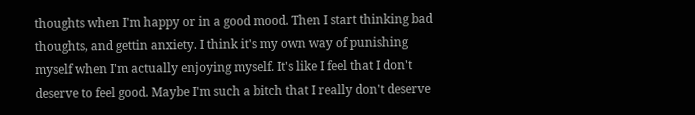thoughts when I'm happy or in a good mood. Then I start thinking bad thoughts, and gettin anxiety. I think it's my own way of punishing myself when I'm actually enjoying myself. It's like I feel that I don't deserve to feel good. Maybe I'm such a bitch that I really don't deserve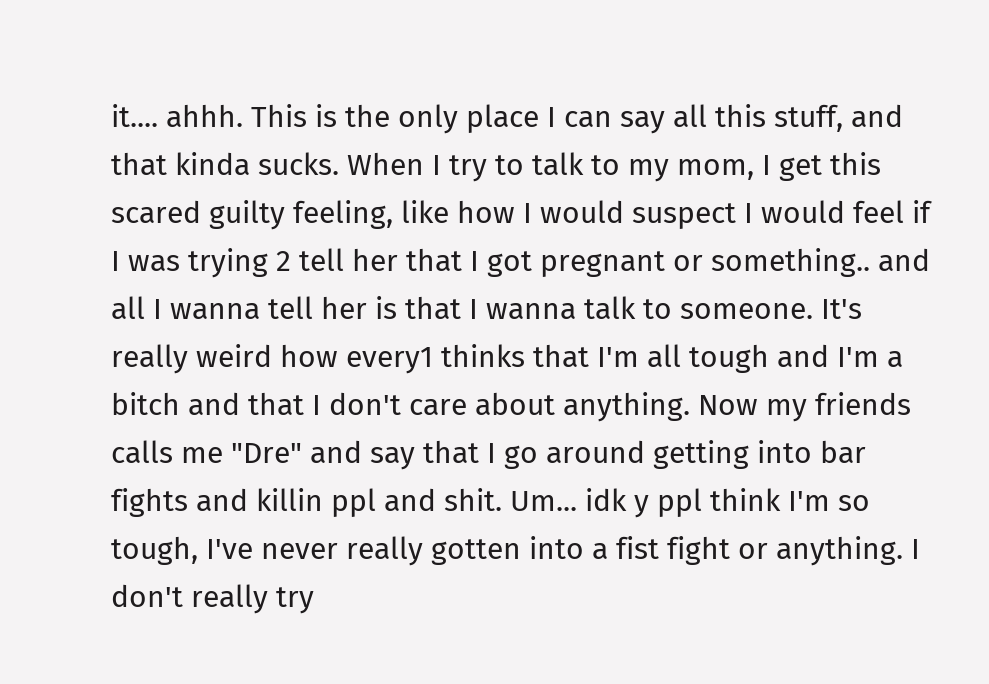it.... ahhh. This is the only place I can say all this stuff, and that kinda sucks. When I try to talk to my mom, I get this scared guilty feeling, like how I would suspect I would feel if I was trying 2 tell her that I got pregnant or something.. and all I wanna tell her is that I wanna talk to someone. It's really weird how every1 thinks that I'm all tough and I'm a bitch and that I don't care about anything. Now my friends calls me "Dre" and say that I go around getting into bar fights and killin ppl and shit. Um... idk y ppl think I'm so tough, I've never really gotten into a fist fight or anything. I don't really try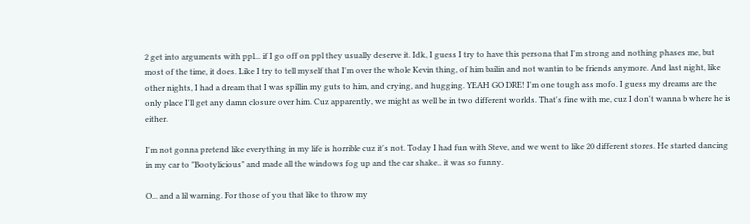2 get into arguments with ppl... if I go off on ppl they usually deserve it. Idk, I guess I try to have this persona that I'm strong and nothing phases me, but most of the time, it does. Like I try to tell myself that I'm over the whole Kevin thing, of him bailin and not wantin to be friends anymore. And last night, like other nights, I had a dream that I was spillin my guts to him, and crying, and hugging. YEAH GO DRE! I'm one tough ass mofo. I guess my dreams are the only place I'll get any damn closure over him. Cuz apparently, we might as well be in two different worlds. That's fine with me, cuz I don't wanna b where he is either.

I'm not gonna pretend like everything in my life is horrible cuz it's not. Today I had fun with Steve, and we went to like 20 different stores. He started dancing in my car to "Bootylicious" and made all the windows fog up and the car shake.. it was so funny.

O... and a lil warning. For those of you that like to throw my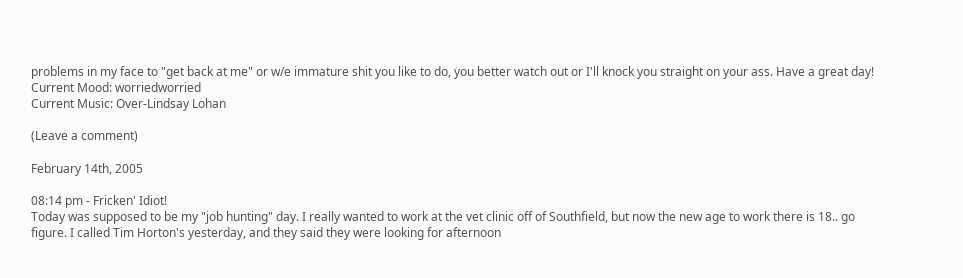problems in my face to "get back at me" or w/e immature shit you like to do, you better watch out or I'll knock you straight on your ass. Have a great day!
Current Mood: worriedworried
Current Music: Over-Lindsay Lohan

(Leave a comment)

February 14th, 2005

08:14 pm - Fricken' Idiot!
Today was supposed to be my "job hunting" day. I really wanted to work at the vet clinic off of Southfield, but now the new age to work there is 18.. go figure. I called Tim Horton's yesterday, and they said they were looking for afternoon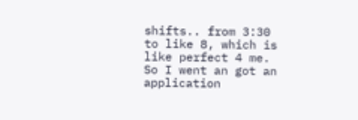shifts.. from 3:30 to like 8, which is like perfect 4 me. So I went an got an application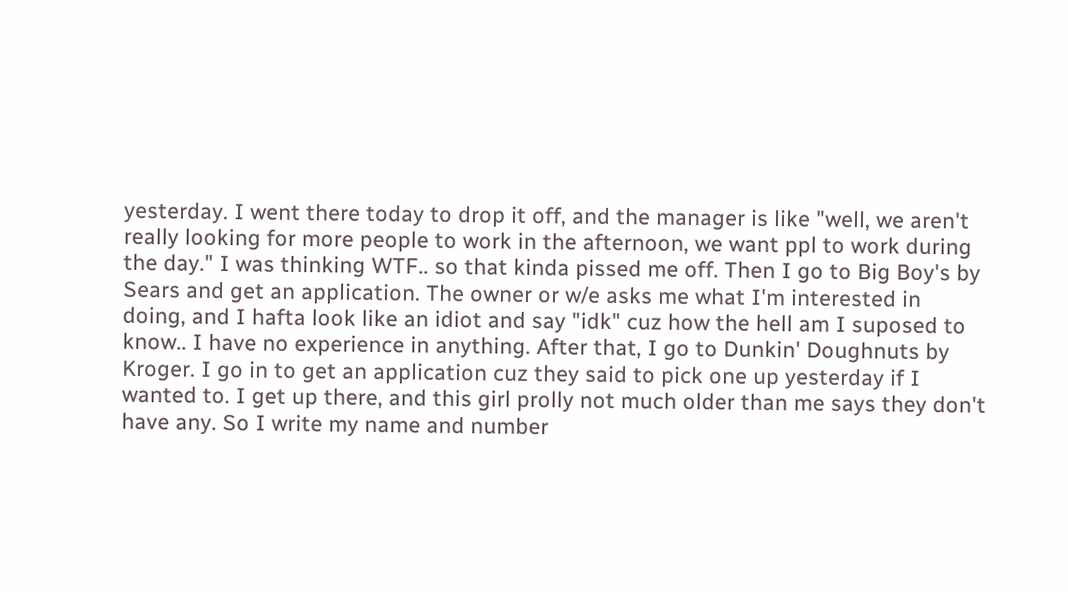yesterday. I went there today to drop it off, and the manager is like "well, we aren't really looking for more people to work in the afternoon, we want ppl to work during the day." I was thinking WTF.. so that kinda pissed me off. Then I go to Big Boy's by Sears and get an application. The owner or w/e asks me what I'm interested in doing, and I hafta look like an idiot and say "idk" cuz how the hell am I suposed to know.. I have no experience in anything. After that, I go to Dunkin' Doughnuts by Kroger. I go in to get an application cuz they said to pick one up yesterday if I wanted to. I get up there, and this girl prolly not much older than me says they don't have any. So I write my name and number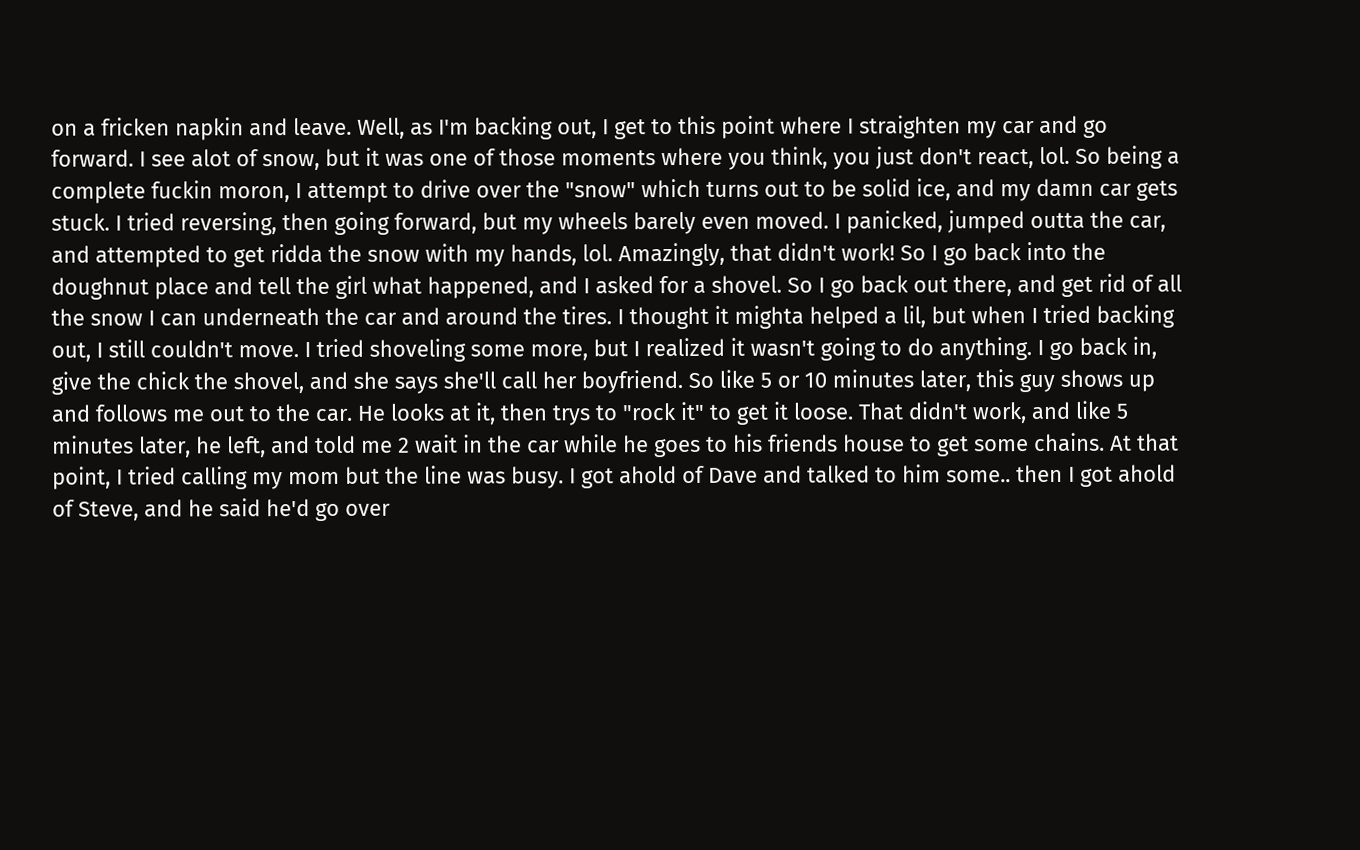on a fricken napkin and leave. Well, as I'm backing out, I get to this point where I straighten my car and go forward. I see alot of snow, but it was one of those moments where you think, you just don't react, lol. So being a complete fuckin moron, I attempt to drive over the "snow" which turns out to be solid ice, and my damn car gets stuck. I tried reversing, then going forward, but my wheels barely even moved. I panicked, jumped outta the car, and attempted to get ridda the snow with my hands, lol. Amazingly, that didn't work! So I go back into the doughnut place and tell the girl what happened, and I asked for a shovel. So I go back out there, and get rid of all the snow I can underneath the car and around the tires. I thought it mighta helped a lil, but when I tried backing out, I still couldn't move. I tried shoveling some more, but I realized it wasn't going to do anything. I go back in, give the chick the shovel, and she says she'll call her boyfriend. So like 5 or 10 minutes later, this guy shows up and follows me out to the car. He looks at it, then trys to "rock it" to get it loose. That didn't work, and like 5 minutes later, he left, and told me 2 wait in the car while he goes to his friends house to get some chains. At that point, I tried calling my mom but the line was busy. I got ahold of Dave and talked to him some.. then I got ahold of Steve, and he said he'd go over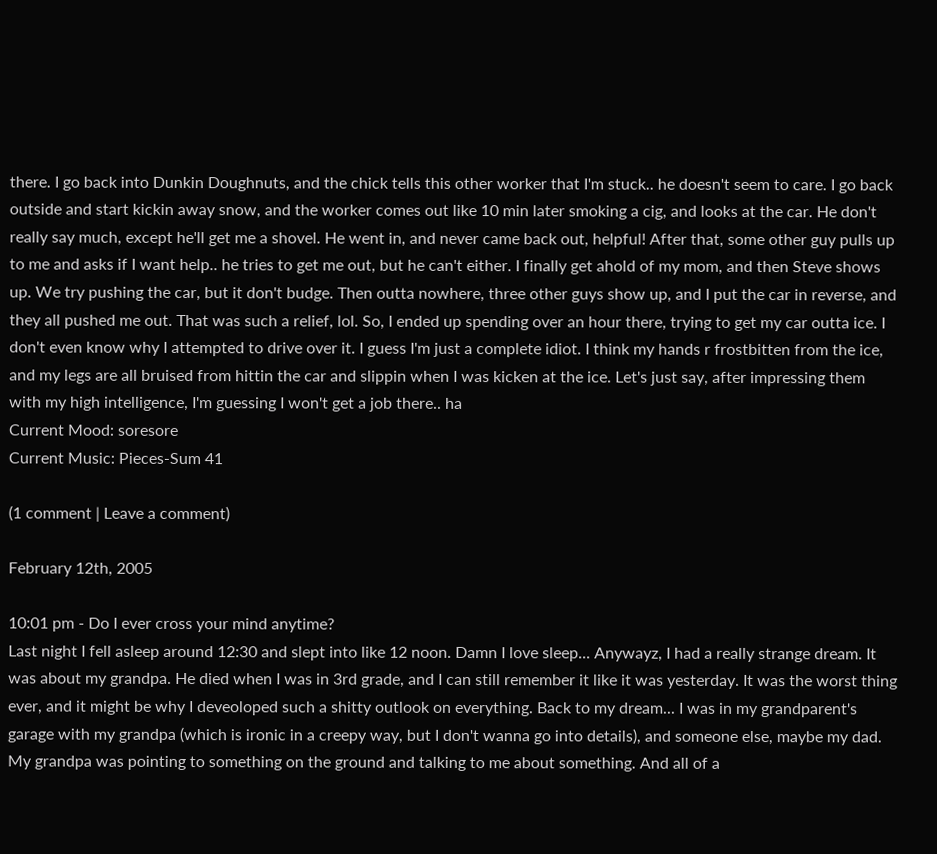there. I go back into Dunkin Doughnuts, and the chick tells this other worker that I'm stuck.. he doesn't seem to care. I go back outside and start kickin away snow, and the worker comes out like 10 min later smoking a cig, and looks at the car. He don't really say much, except he'll get me a shovel. He went in, and never came back out, helpful! After that, some other guy pulls up to me and asks if I want help.. he tries to get me out, but he can't either. I finally get ahold of my mom, and then Steve shows up. We try pushing the car, but it don't budge. Then outta nowhere, three other guys show up, and I put the car in reverse, and they all pushed me out. That was such a relief, lol. So, I ended up spending over an hour there, trying to get my car outta ice. I don't even know why I attempted to drive over it. I guess I'm just a complete idiot. I think my hands r frostbitten from the ice, and my legs are all bruised from hittin the car and slippin when I was kicken at the ice. Let's just say, after impressing them with my high intelligence, I'm guessing I won't get a job there.. ha
Current Mood: soresore
Current Music: Pieces-Sum 41

(1 comment | Leave a comment)

February 12th, 2005

10:01 pm - Do I ever cross your mind anytime?
Last night I fell asleep around 12:30 and slept into like 12 noon. Damn I love sleep... Anywayz, I had a really strange dream. It was about my grandpa. He died when I was in 3rd grade, and I can still remember it like it was yesterday. It was the worst thing ever, and it might be why I deveoloped such a shitty outlook on everything. Back to my dream... I was in my grandparent's garage with my grandpa (which is ironic in a creepy way, but I don't wanna go into details), and someone else, maybe my dad. My grandpa was pointing to something on the ground and talking to me about something. And all of a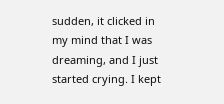sudden, it clicked in my mind that I was dreaming, and I just started crying. I kept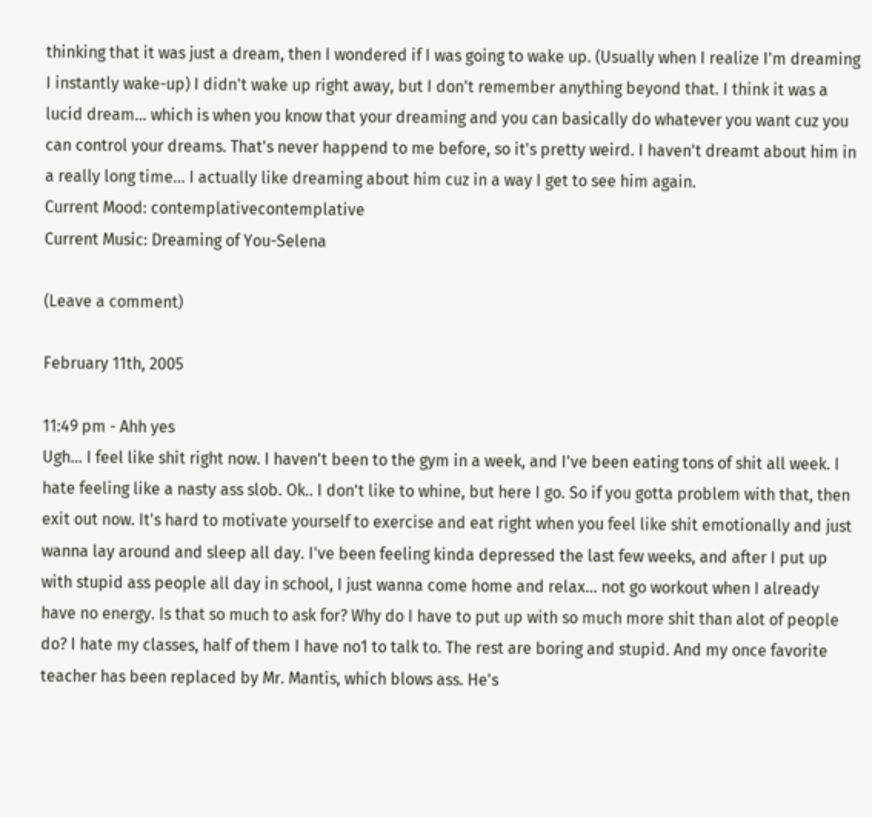thinking that it was just a dream, then I wondered if I was going to wake up. (Usually when I realize I'm dreaming I instantly wake-up) I didn't wake up right away, but I don't remember anything beyond that. I think it was a lucid dream... which is when you know that your dreaming and you can basically do whatever you want cuz you can control your dreams. That's never happend to me before, so it's pretty weird. I haven't dreamt about him in a really long time... I actually like dreaming about him cuz in a way I get to see him again.
Current Mood: contemplativecontemplative
Current Music: Dreaming of You-Selena

(Leave a comment)

February 11th, 2005

11:49 pm - Ahh yes
Ugh... I feel like shit right now. I haven't been to the gym in a week, and I've been eating tons of shit all week. I hate feeling like a nasty ass slob. Ok.. I don't like to whine, but here I go. So if you gotta problem with that, then exit out now. It's hard to motivate yourself to exercise and eat right when you feel like shit emotionally and just wanna lay around and sleep all day. I've been feeling kinda depressed the last few weeks, and after I put up with stupid ass people all day in school, I just wanna come home and relax... not go workout when I already have no energy. Is that so much to ask for? Why do I have to put up with so much more shit than alot of people do? I hate my classes, half of them I have no1 to talk to. The rest are boring and stupid. And my once favorite teacher has been replaced by Mr. Mantis, which blows ass. He's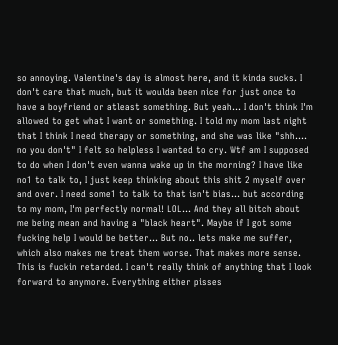so annoying. Valentine's day is almost here, and it kinda sucks. I don't care that much, but it woulda been nice for just once to have a boyfriend or atleast something. But yeah... I don't think I'm allowed to get what I want or something. I told my mom last night that I think I need therapy or something, and she was like "shh.... no you don't" I felt so helpless I wanted to cry. Wtf am I supposed to do when I don't even wanna wake up in the morning? I have like no1 to talk to, I just keep thinking about this shit 2 myself over and over. I need some1 to talk to that isn't bias... but according to my mom, I'm perfectly normal! LOL... And they all bitch about me being mean and having a "black heart". Maybe if I got some fucking help I would be better... But no.. lets make me suffer, which also makes me treat them worse. That makes more sense. This is fuckin retarded. I can't really think of anything that I look forward to anymore. Everything either pisses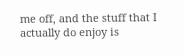me off, and the stuff that I actually do enjoy is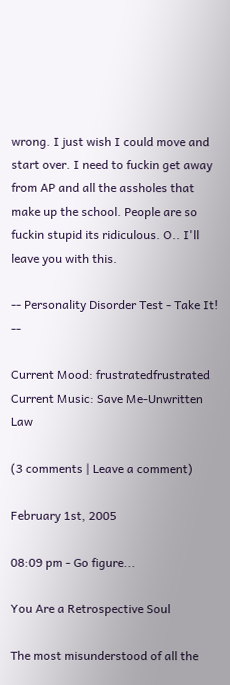wrong. I just wish I could move and start over. I need to fuckin get away from AP and all the assholes that make up the school. People are so fuckin stupid its ridiculous. O.. I'll leave you with this.

-- Personality Disorder Test - Take It! --

Current Mood: frustratedfrustrated
Current Music: Save Me-Unwritten Law

(3 comments | Leave a comment)

February 1st, 2005

08:09 pm - Go figure...

You Are a Retrospective Soul

The most misunderstood of all the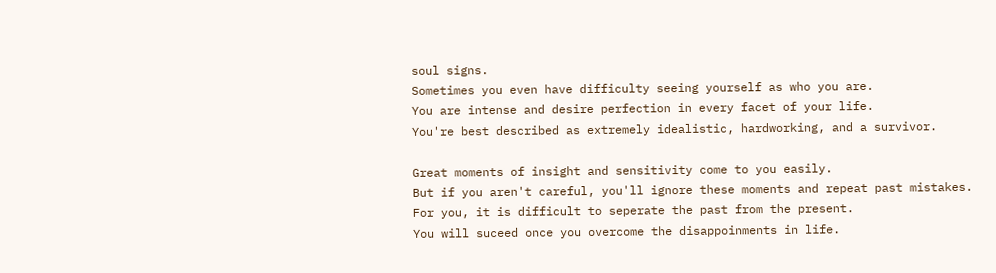soul signs.
Sometimes you even have difficulty seeing yourself as who you are.
You are intense and desire perfection in every facet of your life.
You're best described as extremely idealistic, hardworking, and a survivor.

Great moments of insight and sensitivity come to you easily.
But if you aren't careful, you'll ignore these moments and repeat past mistakes.
For you, it is difficult to seperate the past from the present.
You will suceed once you overcome the disappoinments in life.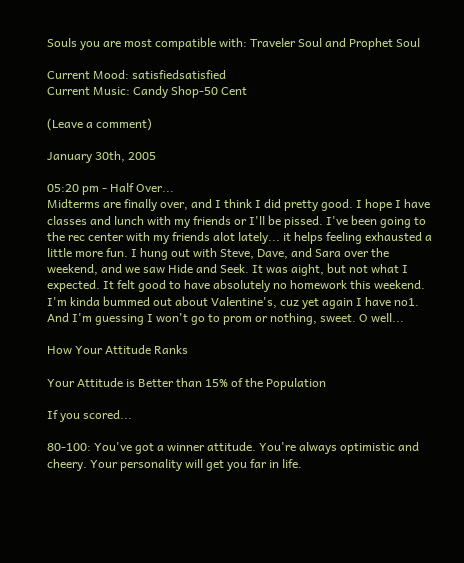Souls you are most compatible with: Traveler Soul and Prophet Soul

Current Mood: satisfiedsatisfied
Current Music: Candy Shop-50 Cent

(Leave a comment)

January 30th, 2005

05:20 pm - Half Over...
Midterms are finally over, and I think I did pretty good. I hope I have classes and lunch with my friends or I'll be pissed. I've been going to the rec center with my friends alot lately... it helps feeling exhausted a little more fun. I hung out with Steve, Dave, and Sara over the weekend, and we saw Hide and Seek. It was aight, but not what I expected. It felt good to have absolutely no homework this weekend. I'm kinda bummed out about Valentine's, cuz yet again I have no1. And I'm guessing I won't go to prom or nothing, sweet. O well...

How Your Attitude Ranks

Your Attitude is Better than 15% of the Population

If you scored...

80-100: You've got a winner attitude. You're always optimistic and cheery. Your personality will get you far in life.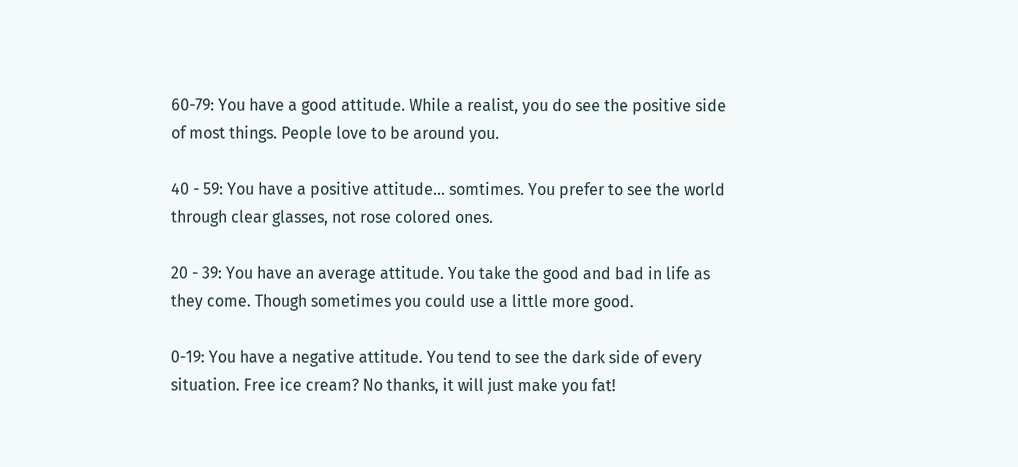60-79: You have a good attitude. While a realist, you do see the positive side of most things. People love to be around you.

40 - 59: You have a positive attitude... somtimes. You prefer to see the world through clear glasses, not rose colored ones.

20 - 39: You have an average attitude. You take the good and bad in life as they come. Though sometimes you could use a little more good.

0-19: You have a negative attitude. You tend to see the dark side of every situation. Free ice cream? No thanks, it will just make you fat!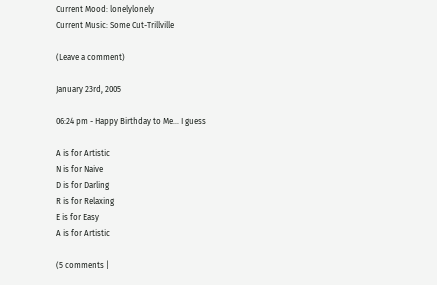Current Mood: lonelylonely
Current Music: Some Cut-Trillville

(Leave a comment)

January 23rd, 2005

06:24 pm - Happy Birthday to Me... I guess

A is for Artistic
N is for Naive
D is for Darling
R is for Relaxing
E is for Easy
A is for Artistic

(5 comments |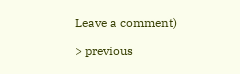Leave a comment)

> previous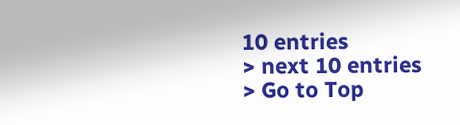10 entries
> next 10 entries
> Go to Top